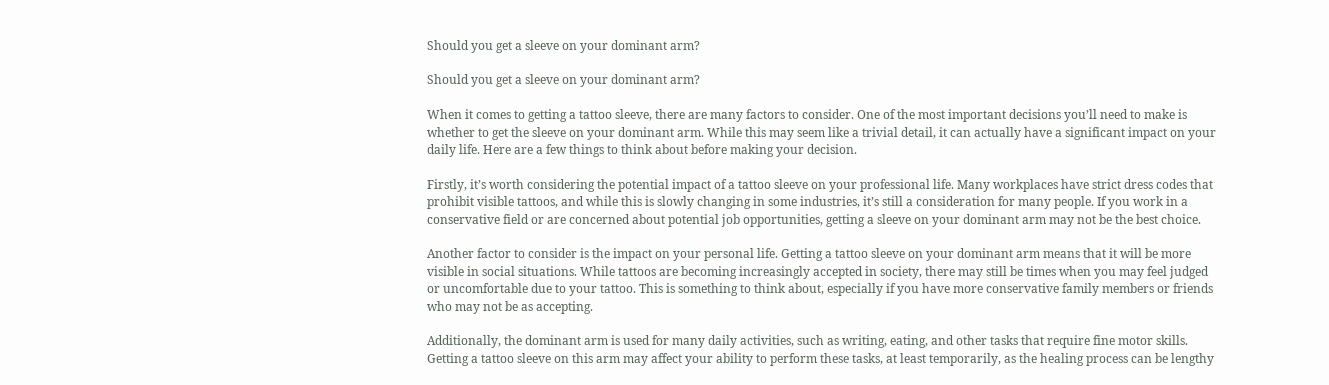Should you get a sleeve on your dominant arm?

Should you get a sleeve on your dominant arm?

When it comes to getting a tattoo sleeve, there are many factors to consider. One of the most important decisions you’ll need to make is whether to get the sleeve on your dominant arm. While this may seem like a trivial detail, it can actually have a significant impact on your daily life. Here are a few things to think about before making your decision.

Firstly, it’s worth considering the potential impact of a tattoo sleeve on your professional life. Many workplaces have strict dress codes that prohibit visible tattoos, and while this is slowly changing in some industries, it’s still a consideration for many people. If you work in a conservative field or are concerned about potential job opportunities, getting a sleeve on your dominant arm may not be the best choice.

Another factor to consider is the impact on your personal life. Getting a tattoo sleeve on your dominant arm means that it will be more visible in social situations. While tattoos are becoming increasingly accepted in society, there may still be times when you may feel judged or uncomfortable due to your tattoo. This is something to think about, especially if you have more conservative family members or friends who may not be as accepting.

Additionally, the dominant arm is used for many daily activities, such as writing, eating, and other tasks that require fine motor skills. Getting a tattoo sleeve on this arm may affect your ability to perform these tasks, at least temporarily, as the healing process can be lengthy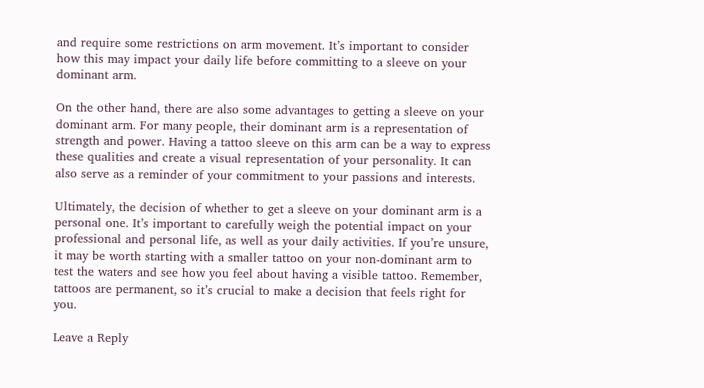and require some restrictions on arm movement. It’s important to consider how this may impact your daily life before committing to a sleeve on your dominant arm.

On the other hand, there are also some advantages to getting a sleeve on your dominant arm. For many people, their dominant arm is a representation of strength and power. Having a tattoo sleeve on this arm can be a way to express these qualities and create a visual representation of your personality. It can also serve as a reminder of your commitment to your passions and interests.

Ultimately, the decision of whether to get a sleeve on your dominant arm is a personal one. It’s important to carefully weigh the potential impact on your professional and personal life, as well as your daily activities. If you’re unsure, it may be worth starting with a smaller tattoo on your non-dominant arm to test the waters and see how you feel about having a visible tattoo. Remember, tattoos are permanent, so it’s crucial to make a decision that feels right for you.

Leave a Reply